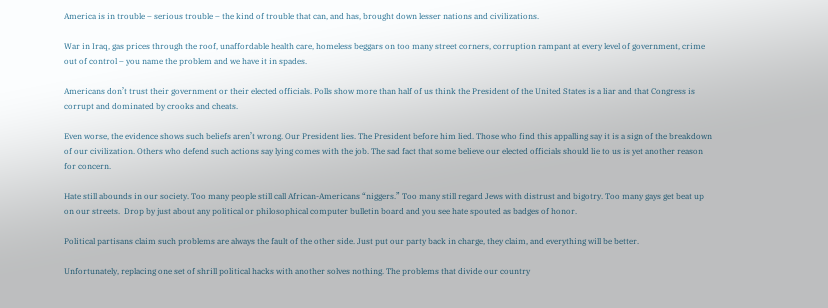America is in trouble – serious trouble – the kind of trouble that can, and has, brought down lesser nations and civilizations.

War in Iraq, gas prices through the roof, unaffordable health care, homeless beggars on too many street corners, corruption rampant at every level of government, crime out of control – you name the problem and we have it in spades.

Americans don’t trust their government or their elected officials. Polls show more than half of us think the President of the United States is a liar and that Congress is corrupt and dominated by crooks and cheats.

Even worse, the evidence shows such beliefs aren’t wrong. Our President lies. The President before him lied. Those who find this appalling say it is a sign of the breakdown of our civilization. Others who defend such actions say lying comes with the job. The sad fact that some believe our elected officials should lie to us is yet another reason for concern.

Hate still abounds in our society. Too many people still call African-Americans “niggers.” Too many still regard Jews with distrust and bigotry. Too many gays get beat up on our streets.  Drop by just about any political or philosophical computer bulletin board and you see hate spouted as badges of honor.

Political partisans claim such problems are always the fault of the other side. Just put our party back in charge, they claim, and everything will be better.

Unfortunately, replacing one set of shrill political hacks with another solves nothing. The problems that divide our country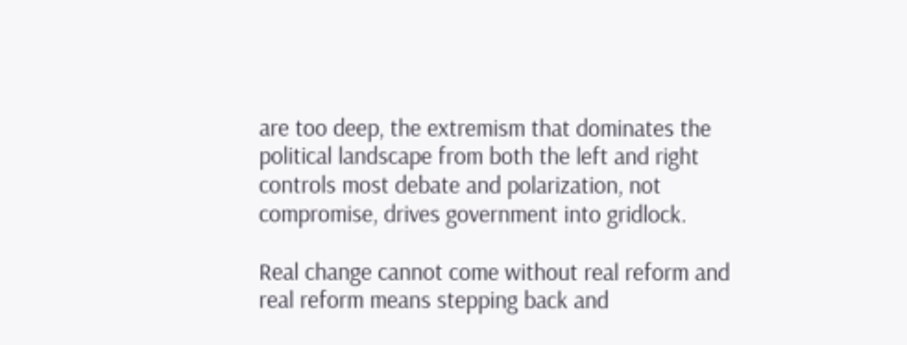are too deep, the extremism that dominates the political landscape from both the left and right controls most debate and polarization, not compromise, drives government into gridlock.

Real change cannot come without real reform and real reform means stepping back and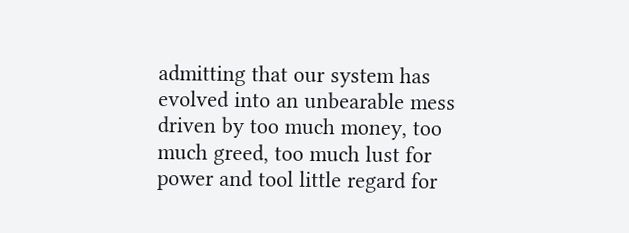admitting that our system has evolved into an unbearable mess driven by too much money, too much greed, too much lust for power and tool little regard for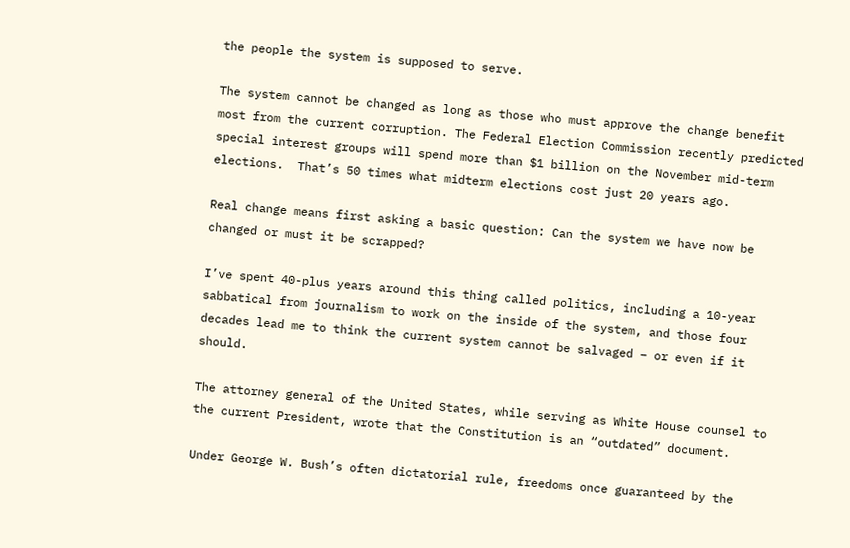the people the system is supposed to serve.

The system cannot be changed as long as those who must approve the change benefit most from the current corruption. The Federal Election Commission recently predicted special interest groups will spend more than $1 billion on the November mid-term elections.  That’s 50 times what midterm elections cost just 20 years ago.

Real change means first asking a basic question: Can the system we have now be changed or must it be scrapped?

I’ve spent 40-plus years around this thing called politics, including a 10-year sabbatical from journalism to work on the inside of the system, and those four decades lead me to think the current system cannot be salvaged – or even if it should.

The attorney general of the United States, while serving as White House counsel to the current President, wrote that the Constitution is an “outdated” document.

Under George W. Bush’s often dictatorial rule, freedoms once guaranteed by the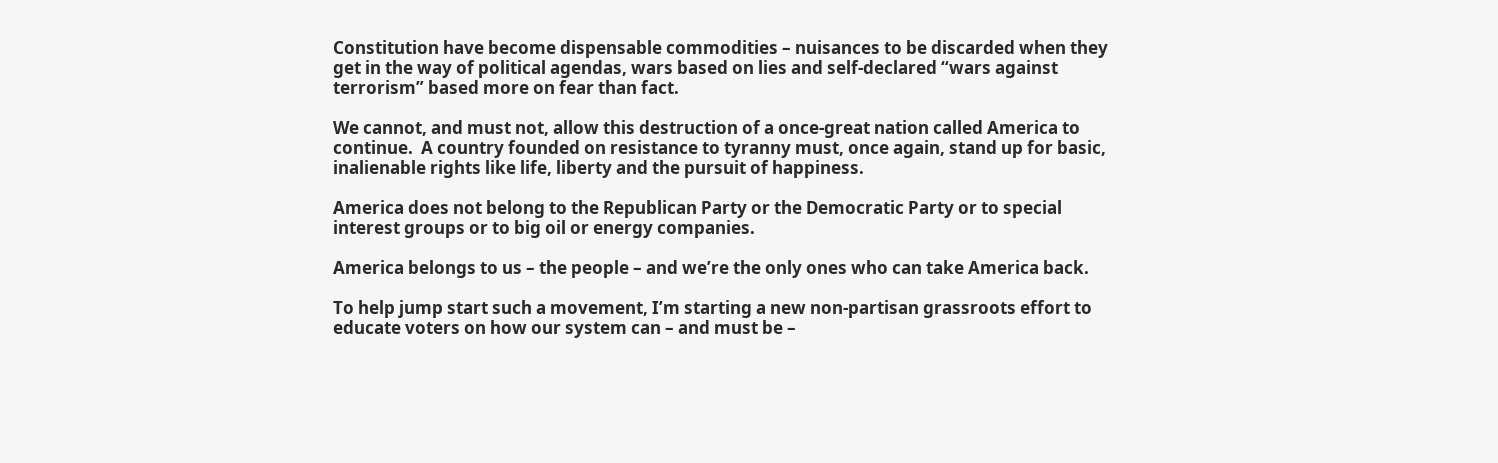Constitution have become dispensable commodities – nuisances to be discarded when they get in the way of political agendas, wars based on lies and self-declared “wars against terrorism” based more on fear than fact.

We cannot, and must not, allow this destruction of a once-great nation called America to continue.  A country founded on resistance to tyranny must, once again, stand up for basic, inalienable rights like life, liberty and the pursuit of happiness.

America does not belong to the Republican Party or the Democratic Party or to special interest groups or to big oil or energy companies.

America belongs to us – the people – and we’re the only ones who can take America back.

To help jump start such a movement, I’m starting a new non-partisan grassroots effort to educate voters on how our system can – and must be –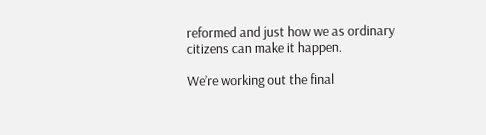reformed and just how we as ordinary citizens can make it happen.

We’re working out the final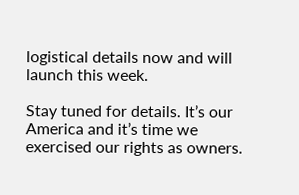logistical details now and will launch this week.

Stay tuned for details. It’s our America and it’s time we exercised our rights as owners.